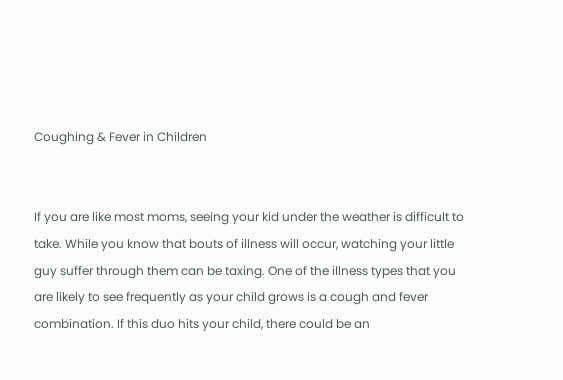Coughing & Fever in Children


If you are like most moms, seeing your kid under the weather is difficult to take. While you know that bouts of illness will occur, watching your little guy suffer through them can be taxing. One of the illness types that you are likely to see frequently as your child grows is a cough and fever combination. If this duo hits your child, there could be an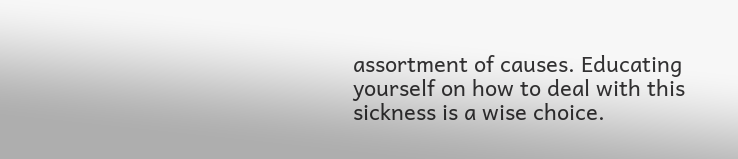assortment of causes. Educating yourself on how to deal with this sickness is a wise choice.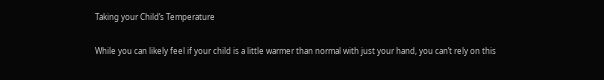Taking your Child’s Temperature

While you can likely feel if your child is a little warmer than normal with just your hand, you can’t rely on this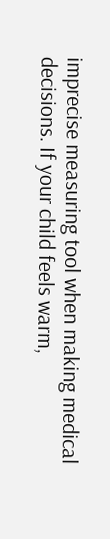imprecise measuring tool when making medical decisions. If your child feels warm,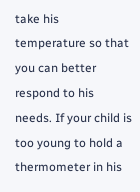take his temperature so that you can better respond to his needs. If your child is too young to hold a thermometer in his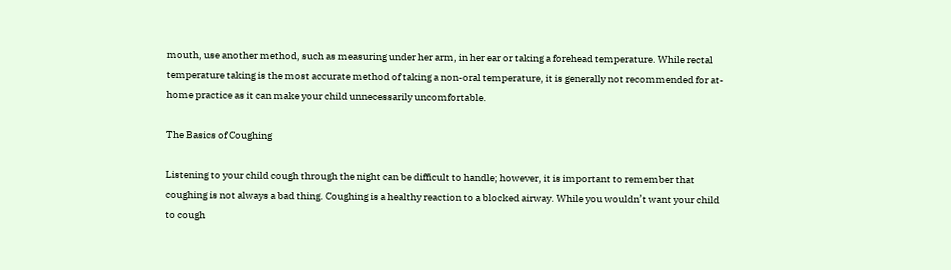mouth, use another method, such as measuring under her arm, in her ear or taking a forehead temperature. While rectal temperature taking is the most accurate method of taking a non-oral temperature, it is generally not recommended for at-home practice as it can make your child unnecessarily uncomfortable.

The Basics of Coughing

Listening to your child cough through the night can be difficult to handle; however, it is important to remember that coughing is not always a bad thing. Coughing is a healthy reaction to a blocked airway. While you wouldn’t want your child to cough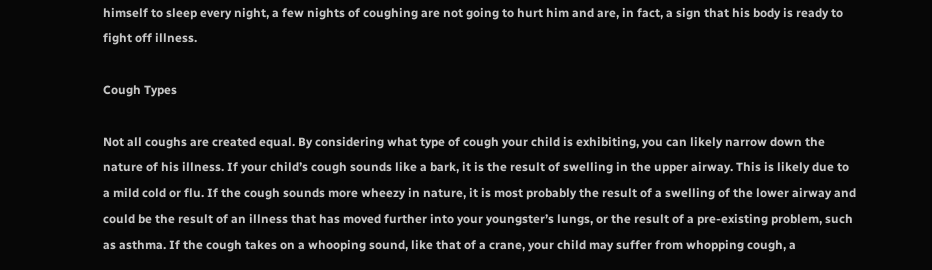himself to sleep every night, a few nights of coughing are not going to hurt him and are, in fact, a sign that his body is ready to fight off illness.

Cough Types

Not all coughs are created equal. By considering what type of cough your child is exhibiting, you can likely narrow down the nature of his illness. If your child’s cough sounds like a bark, it is the result of swelling in the upper airway. This is likely due to a mild cold or flu. If the cough sounds more wheezy in nature, it is most probably the result of a swelling of the lower airway and could be the result of an illness that has moved further into your youngster’s lungs, or the result of a pre-existing problem, such as asthma. If the cough takes on a whooping sound, like that of a crane, your child may suffer from whopping cough, a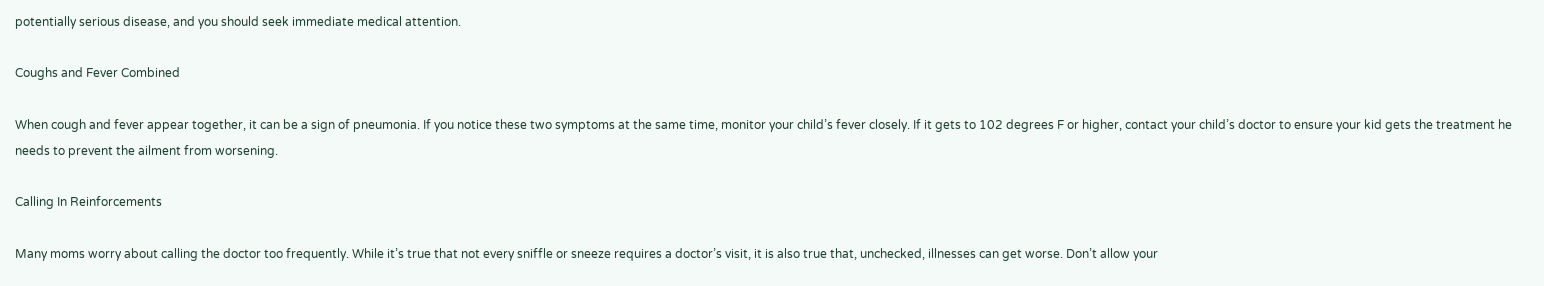potentially serious disease, and you should seek immediate medical attention.

Coughs and Fever Combined

When cough and fever appear together, it can be a sign of pneumonia. If you notice these two symptoms at the same time, monitor your child’s fever closely. If it gets to 102 degrees F or higher, contact your child’s doctor to ensure your kid gets the treatment he needs to prevent the ailment from worsening.

Calling In Reinforcements

Many moms worry about calling the doctor too frequently. While it’s true that not every sniffle or sneeze requires a doctor’s visit, it is also true that, unchecked, illnesses can get worse. Don’t allow your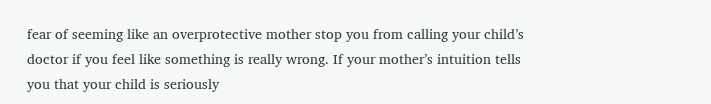fear of seeming like an overprotective mother stop you from calling your child’s doctor if you feel like something is really wrong. If your mother’s intuition tells you that your child is seriously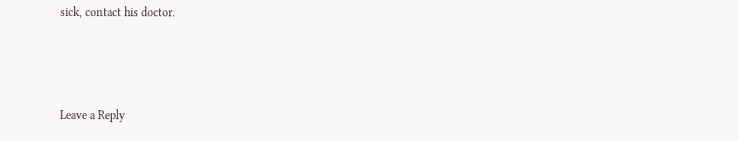sick, contact his doctor.



Leave a Reply